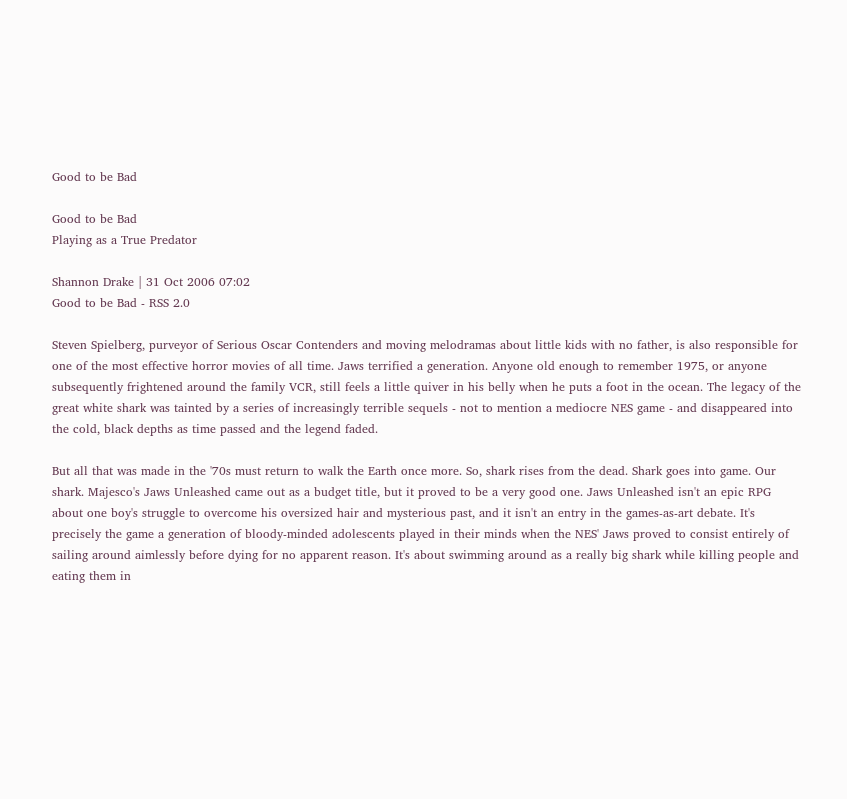Good to be Bad

Good to be Bad
Playing as a True Predator

Shannon Drake | 31 Oct 2006 07:02
Good to be Bad - RSS 2.0

Steven Spielberg, purveyor of Serious Oscar Contenders and moving melodramas about little kids with no father, is also responsible for one of the most effective horror movies of all time. Jaws terrified a generation. Anyone old enough to remember 1975, or anyone subsequently frightened around the family VCR, still feels a little quiver in his belly when he puts a foot in the ocean. The legacy of the great white shark was tainted by a series of increasingly terrible sequels - not to mention a mediocre NES game - and disappeared into the cold, black depths as time passed and the legend faded.

But all that was made in the '70s must return to walk the Earth once more. So, shark rises from the dead. Shark goes into game. Our shark. Majesco's Jaws Unleashed came out as a budget title, but it proved to be a very good one. Jaws Unleashed isn't an epic RPG about one boy's struggle to overcome his oversized hair and mysterious past, and it isn't an entry in the games-as-art debate. It's precisely the game a generation of bloody-minded adolescents played in their minds when the NES' Jaws proved to consist entirely of sailing around aimlessly before dying for no apparent reason. It's about swimming around as a really big shark while killing people and eating them in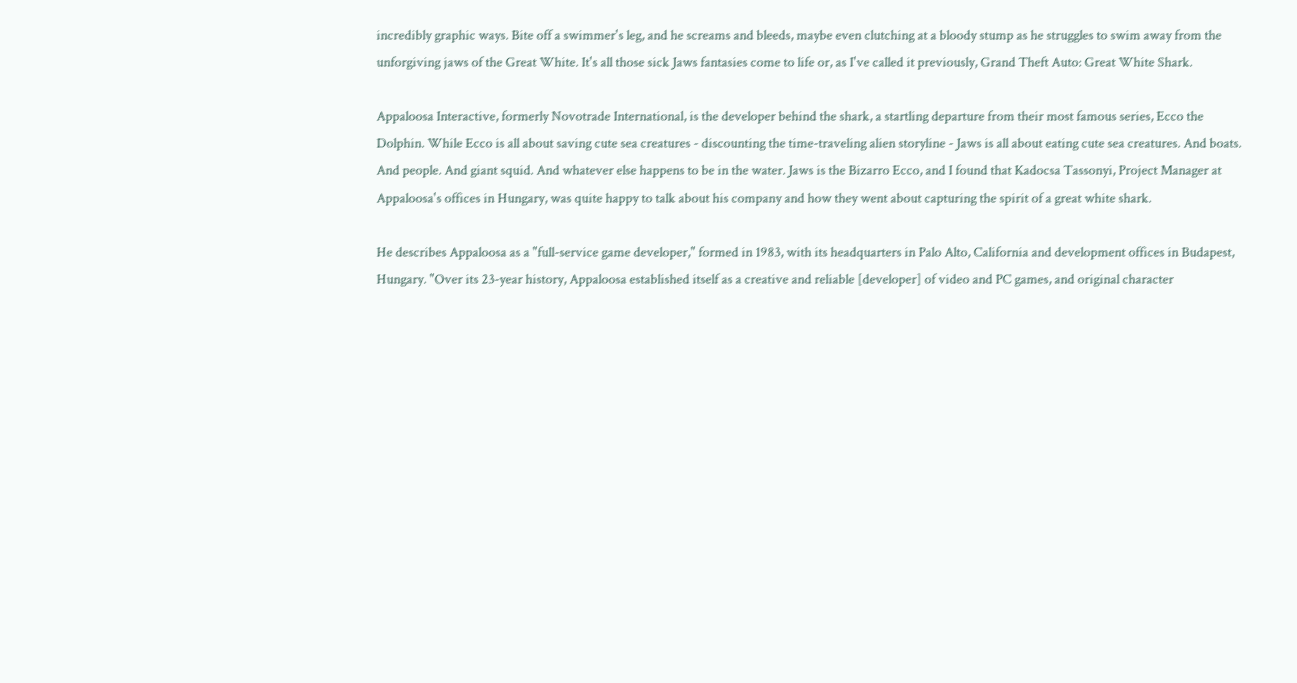incredibly graphic ways. Bite off a swimmer's leg, and he screams and bleeds, maybe even clutching at a bloody stump as he struggles to swim away from the unforgiving jaws of the Great White. It's all those sick Jaws fantasies come to life or, as I've called it previously, Grand Theft Auto: Great White Shark.

Appaloosa Interactive, formerly Novotrade International, is the developer behind the shark, a startling departure from their most famous series, Ecco the Dolphin. While Ecco is all about saving cute sea creatures - discounting the time-traveling alien storyline - Jaws is all about eating cute sea creatures. And boats. And people. And giant squid. And whatever else happens to be in the water. Jaws is the Bizarro Ecco, and I found that Kadocsa Tassonyi, Project Manager at Appaloosa's offices in Hungary, was quite happy to talk about his company and how they went about capturing the spirit of a great white shark.

He describes Appaloosa as a "full-service game developer," formed in 1983, with its headquarters in Palo Alto, California and development offices in Budapest, Hungary. "Over its 23-year history, Appaloosa established itself as a creative and reliable [developer] of video and PC games, and original character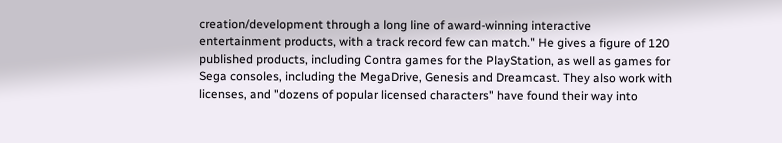creation/development through a long line of award-winning interactive entertainment products, with a track record few can match." He gives a figure of 120 published products, including Contra games for the PlayStation, as well as games for Sega consoles, including the MegaDrive, Genesis and Dreamcast. They also work with licenses, and "dozens of popular licensed characters" have found their way into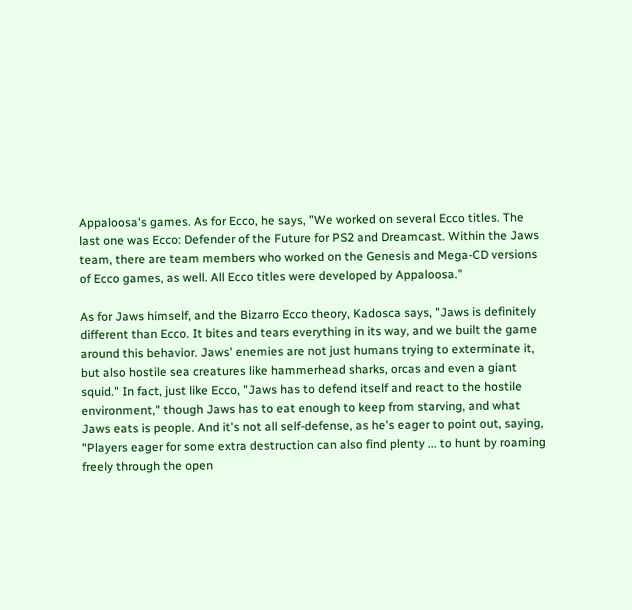Appaloosa's games. As for Ecco, he says, "We worked on several Ecco titles. The last one was Ecco: Defender of the Future for PS2 and Dreamcast. Within the Jaws team, there are team members who worked on the Genesis and Mega-CD versions of Ecco games, as well. All Ecco titles were developed by Appaloosa."

As for Jaws himself, and the Bizarro Ecco theory, Kadosca says, "Jaws is definitely different than Ecco. It bites and tears everything in its way, and we built the game around this behavior. Jaws' enemies are not just humans trying to exterminate it, but also hostile sea creatures like hammerhead sharks, orcas and even a giant squid." In fact, just like Ecco, "Jaws has to defend itself and react to the hostile environment," though Jaws has to eat enough to keep from starving, and what Jaws eats is people. And it's not all self-defense, as he's eager to point out, saying, "Players eager for some extra destruction can also find plenty ... to hunt by roaming freely through the open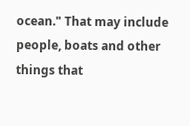ocean." That may include people, boats and other things that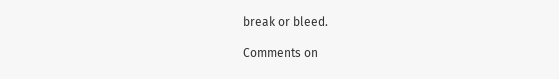break or bleed.

Comments on